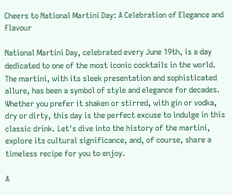Cheers to National Martini Day: A Celebration of Elegance and Flavour

National Martini Day, celebrated every June 19th, is a day dedicated to one of the most iconic cocktails in the world. The martini, with its sleek presentation and sophisticated allure, has been a symbol of style and elegance for decades. Whether you prefer it shaken or stirred, with gin or vodka, dry or dirty, this day is the perfect excuse to indulge in this classic drink. Let's dive into the history of the martini, explore its cultural significance, and, of course, share a timeless recipe for you to enjoy.

A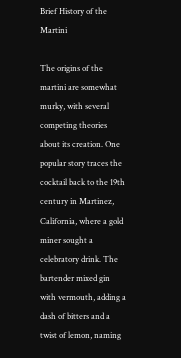Brief History of the Martini

The origins of the martini are somewhat murky, with several competing theories about its creation. One popular story traces the cocktail back to the 19th century in Martinez, California, where a gold miner sought a celebratory drink. The bartender mixed gin with vermouth, adding a dash of bitters and a twist of lemon, naming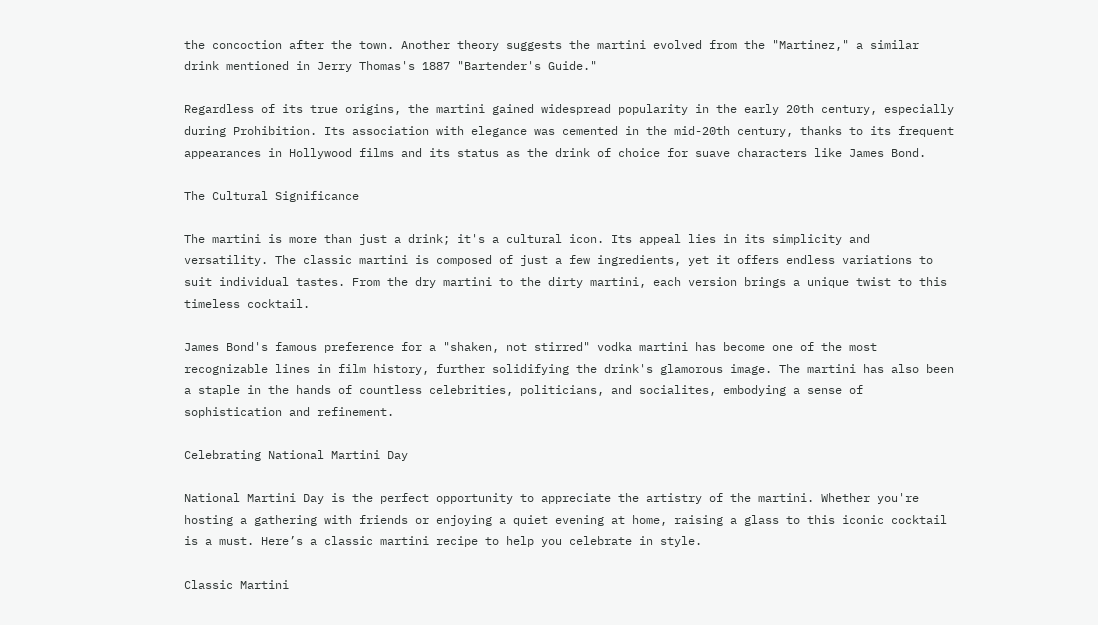the concoction after the town. Another theory suggests the martini evolved from the "Martinez," a similar drink mentioned in Jerry Thomas's 1887 "Bartender's Guide."

Regardless of its true origins, the martini gained widespread popularity in the early 20th century, especially during Prohibition. Its association with elegance was cemented in the mid-20th century, thanks to its frequent appearances in Hollywood films and its status as the drink of choice for suave characters like James Bond.

The Cultural Significance

The martini is more than just a drink; it's a cultural icon. Its appeal lies in its simplicity and versatility. The classic martini is composed of just a few ingredients, yet it offers endless variations to suit individual tastes. From the dry martini to the dirty martini, each version brings a unique twist to this timeless cocktail.

James Bond's famous preference for a "shaken, not stirred" vodka martini has become one of the most recognizable lines in film history, further solidifying the drink's glamorous image. The martini has also been a staple in the hands of countless celebrities, politicians, and socialites, embodying a sense of sophistication and refinement.

Celebrating National Martini Day

National Martini Day is the perfect opportunity to appreciate the artistry of the martini. Whether you're hosting a gathering with friends or enjoying a quiet evening at home, raising a glass to this iconic cocktail is a must. Here’s a classic martini recipe to help you celebrate in style.

Classic Martini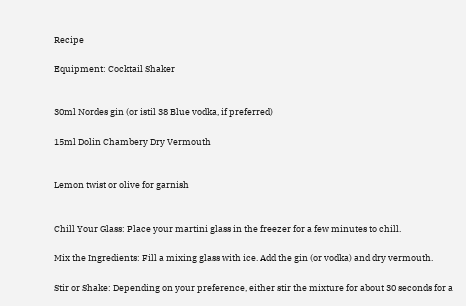Recipe

Equipment: Cocktail Shaker


30ml Nordes gin (or istil 38 Blue vodka, if preferred)

15ml Dolin Chambery Dry Vermouth


Lemon twist or olive for garnish


Chill Your Glass: Place your martini glass in the freezer for a few minutes to chill.

Mix the Ingredients: Fill a mixing glass with ice. Add the gin (or vodka) and dry vermouth.

Stir or Shake: Depending on your preference, either stir the mixture for about 30 seconds for a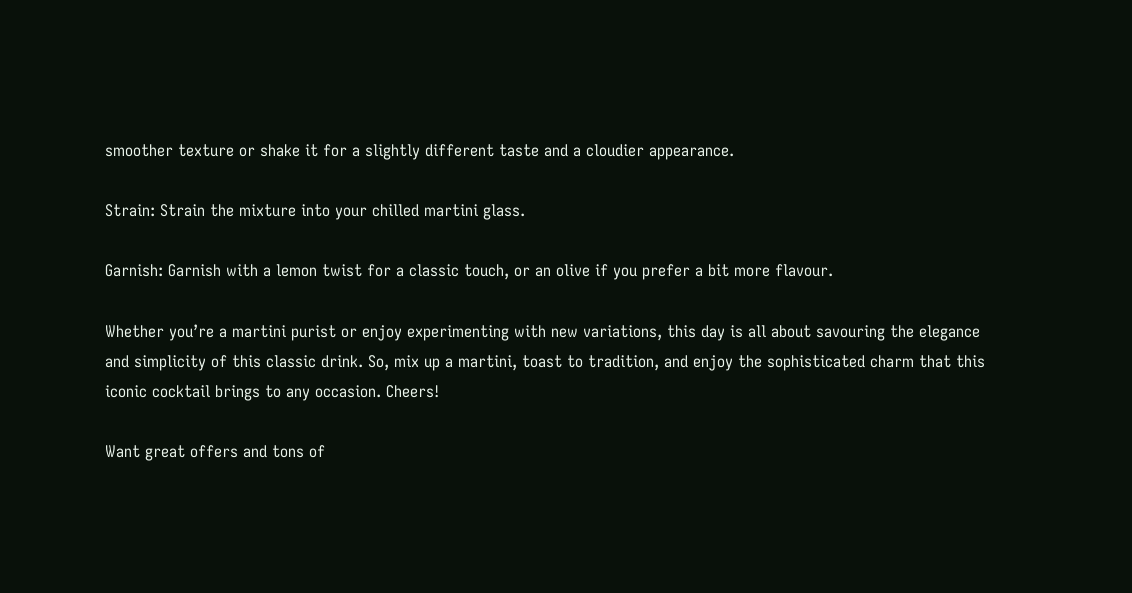smoother texture or shake it for a slightly different taste and a cloudier appearance.

Strain: Strain the mixture into your chilled martini glass.

Garnish: Garnish with a lemon twist for a classic touch, or an olive if you prefer a bit more flavour.

Whether you’re a martini purist or enjoy experimenting with new variations, this day is all about savouring the elegance and simplicity of this classic drink. So, mix up a martini, toast to tradition, and enjoy the sophisticated charm that this iconic cocktail brings to any occasion. Cheers!

Want great offers and tons of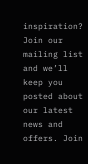inspiration? Join our mailing list and we’ll keep you posted about our latest news and offers. Join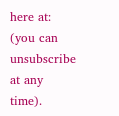here at: (you can unsubscribe at any time).